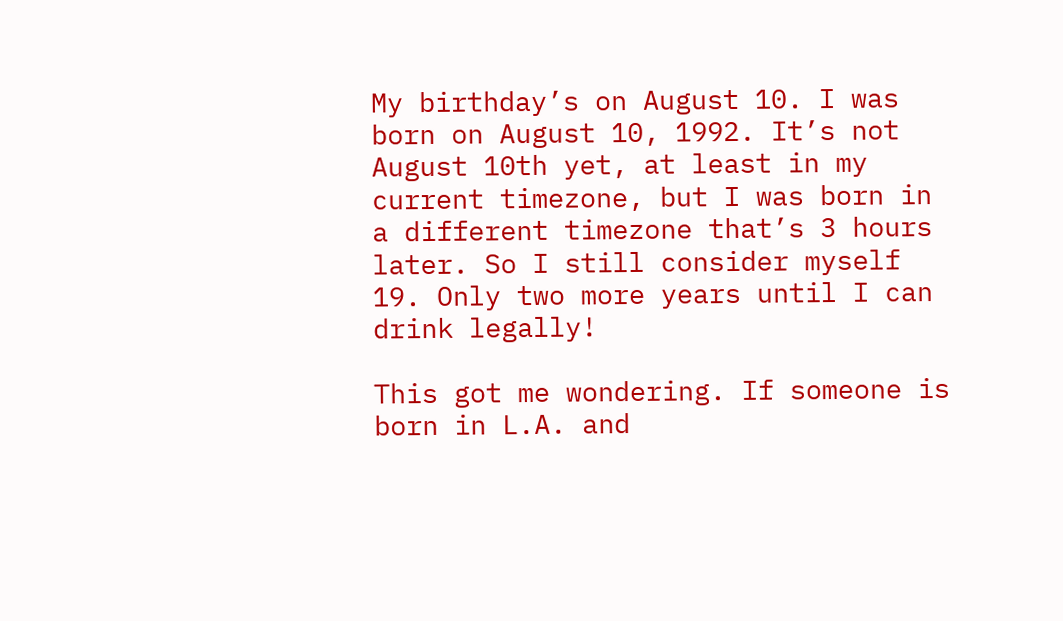My birthday’s on August 10. I was born on August 10, 1992. It’s not August 10th yet, at least in my current timezone, but I was born in a different timezone that’s 3 hours later. So I still consider myself 19. Only two more years until I can drink legally!

This got me wondering. If someone is born in L.A. and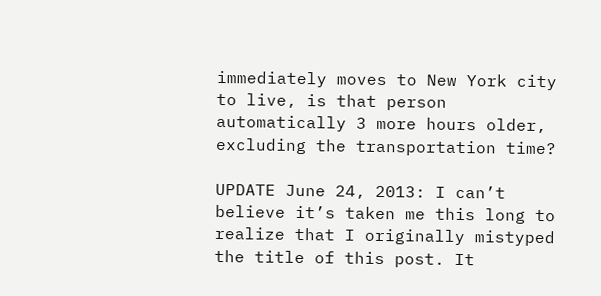immediately moves to New York city to live, is that person automatically 3 more hours older, excluding the transportation time?

UPDATE June 24, 2013: I can’t believe it’s taken me this long to realize that I originally mistyped the title of this post. It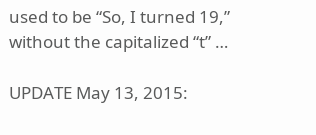used to be “So, I turned 19,” without the capitalized “t” …

UPDATE May 13, 2015: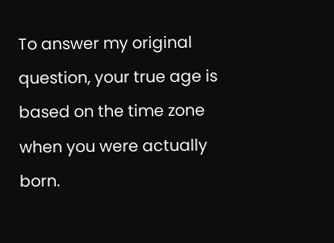To answer my original question, your true age is based on the time zone when you were actually born.